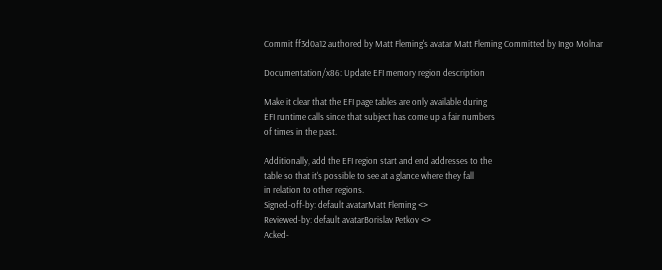Commit ff3d0a12 authored by Matt Fleming's avatar Matt Fleming Committed by Ingo Molnar

Documentation/x86: Update EFI memory region description

Make it clear that the EFI page tables are only available during
EFI runtime calls since that subject has come up a fair numbers
of times in the past.

Additionally, add the EFI region start and end addresses to the
table so that it's possible to see at a glance where they fall
in relation to other regions.
Signed-off-by: default avatarMatt Fleming <>
Reviewed-by: default avatarBorislav Petkov <>
Acked-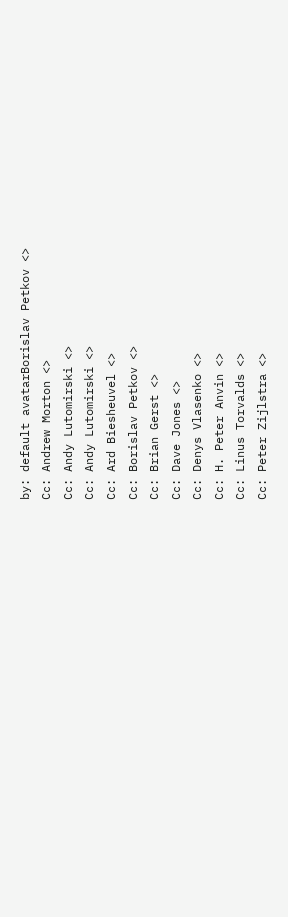by: default avatarBorislav Petkov <>
Cc: Andrew Morton <>
Cc: Andy Lutomirski <>
Cc: Andy Lutomirski <>
Cc: Ard Biesheuvel <>
Cc: Borislav Petkov <>
Cc: Brian Gerst <>
Cc: Dave Jones <>
Cc: Denys Vlasenko <>
Cc: H. Peter Anvin <>
Cc: Linus Torvalds <>
Cc: Peter Zijlstra <>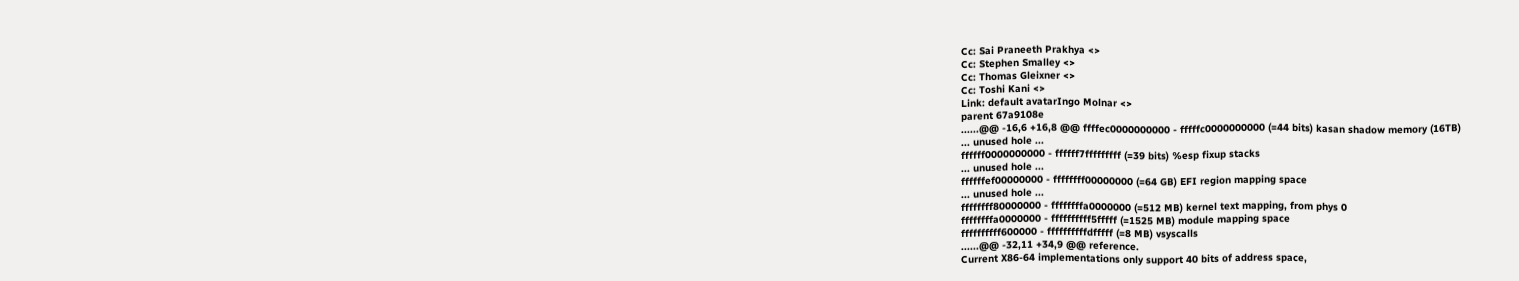Cc: Sai Praneeth Prakhya <>
Cc: Stephen Smalley <>
Cc: Thomas Gleixner <>
Cc: Toshi Kani <>
Link: default avatarIngo Molnar <>
parent 67a9108e
......@@ -16,6 +16,8 @@ ffffec0000000000 - fffffc0000000000 (=44 bits) kasan shadow memory (16TB)
... unused hole ...
ffffff0000000000 - ffffff7fffffffff (=39 bits) %esp fixup stacks
... unused hole ...
ffffffef00000000 - ffffffff00000000 (=64 GB) EFI region mapping space
... unused hole ...
ffffffff80000000 - ffffffffa0000000 (=512 MB) kernel text mapping, from phys 0
ffffffffa0000000 - ffffffffff5fffff (=1525 MB) module mapping space
ffffffffff600000 - ffffffffffdfffff (=8 MB) vsyscalls
......@@ -32,11 +34,9 @@ reference.
Current X86-64 implementations only support 40 bits of address space,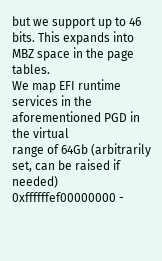but we support up to 46 bits. This expands into MBZ space in the page tables.
We map EFI runtime services in the aforementioned PGD in the virtual
range of 64Gb (arbitrarily set, can be raised if needed)
0xffffffef00000000 -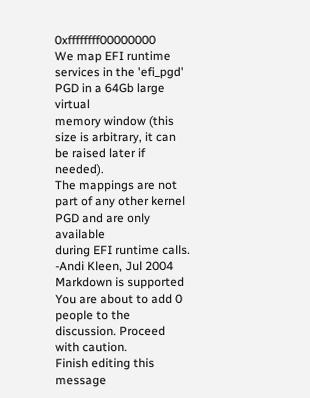0xffffffff00000000
We map EFI runtime services in the 'efi_pgd' PGD in a 64Gb large virtual
memory window (this size is arbitrary, it can be raised later if needed).
The mappings are not part of any other kernel PGD and are only available
during EFI runtime calls.
-Andi Kleen, Jul 2004
Markdown is supported
You are about to add 0 people to the discussion. Proceed with caution.
Finish editing this message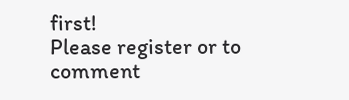first!
Please register or to comment